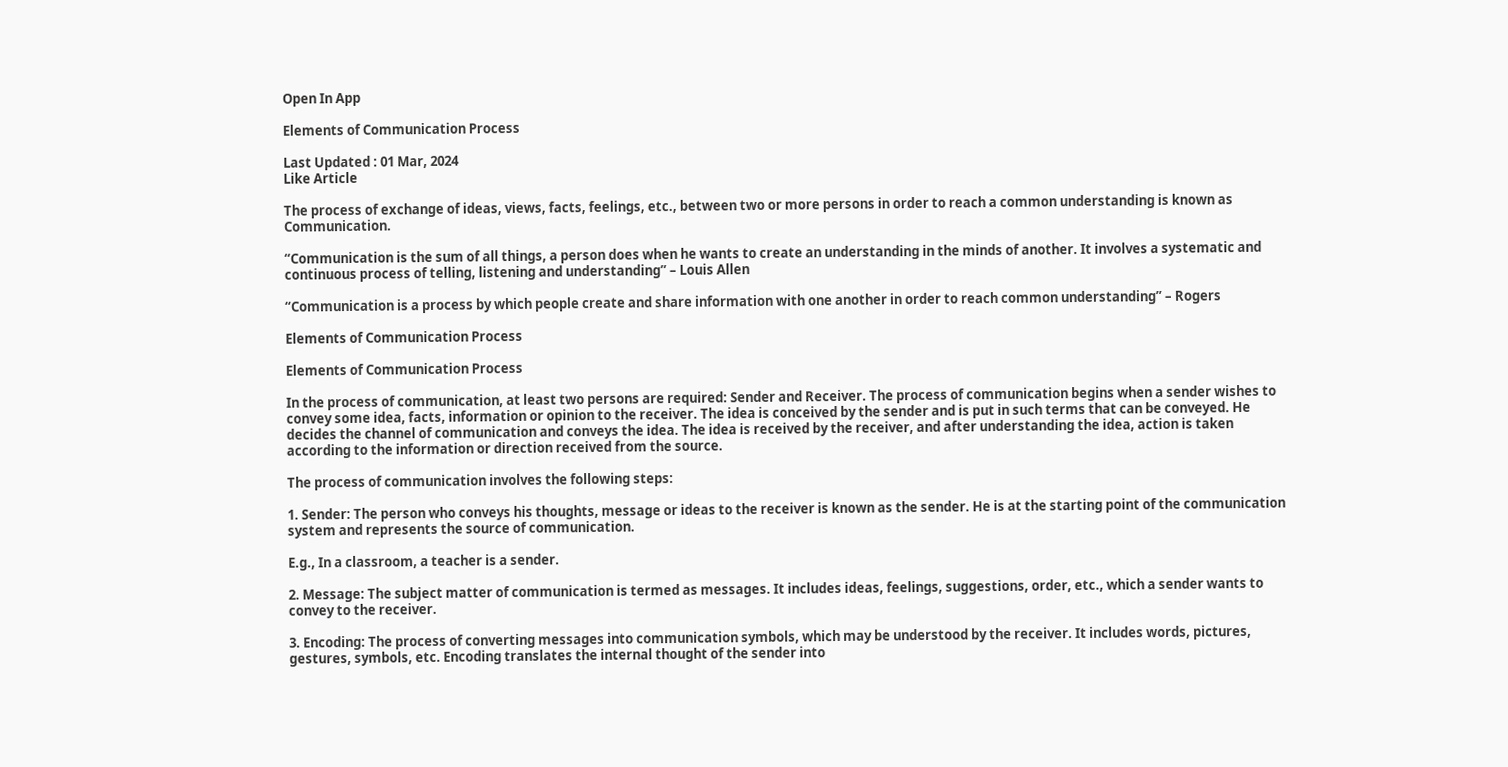Open In App

Elements of Communication Process

Last Updated : 01 Mar, 2024
Like Article

The process of exchange of ideas, views, facts, feelings, etc., between two or more persons in order to reach a common understanding is known as Communication.

“Communication is the sum of all things, a person does when he wants to create an understanding in the minds of another. It involves a systematic and continuous process of telling, listening and understanding” – Louis Allen

“Communication is a process by which people create and share information with one another in order to reach common understanding” – Rogers

Elements of Communication Process

Elements of Communication Process

In the process of communication, at least two persons are required: Sender and Receiver. The process of communication begins when a sender wishes to convey some idea, facts, information or opinion to the receiver. The idea is conceived by the sender and is put in such terms that can be conveyed. He decides the channel of communication and conveys the idea. The idea is received by the receiver, and after understanding the idea, action is taken according to the information or direction received from the source.

The process of communication involves the following steps:

1. Sender: The person who conveys his thoughts, message or ideas to the receiver is known as the sender. He is at the starting point of the communication system and represents the source of communication.

E.g., In a classroom, a teacher is a sender.

2. Message: The subject matter of communication is termed as messages. It includes ideas, feelings, suggestions, order, etc., which a sender wants to convey to the receiver.

3. Encoding: The process of converting messages into communication symbols, which may be understood by the receiver. It includes words, pictures, gestures, symbols, etc. Encoding translates the internal thought of the sender into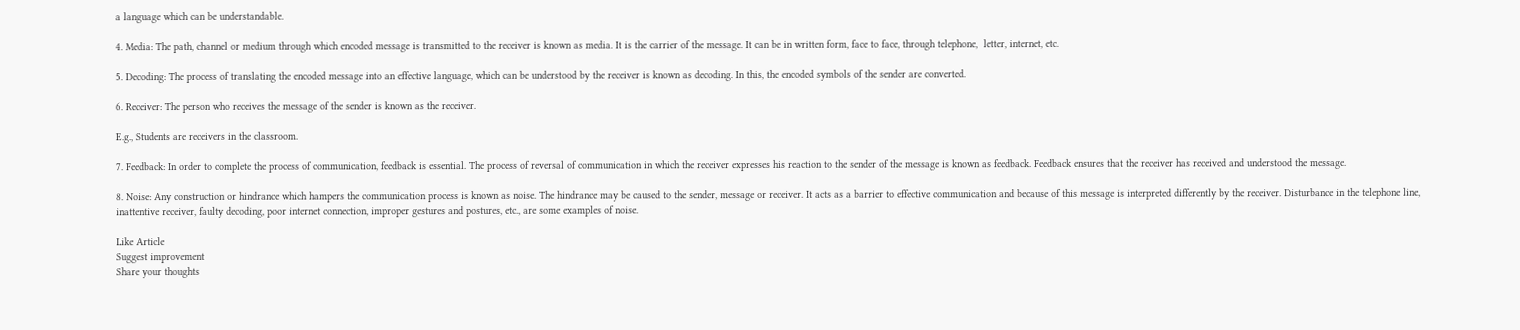a language which can be understandable.

4. Media: The path, channel or medium through which encoded message is transmitted to the receiver is known as media. It is the carrier of the message. It can be in written form, face to face, through telephone,  letter, internet, etc.

5. Decoding: The process of translating the encoded message into an effective language, which can be understood by the receiver is known as decoding. In this, the encoded symbols of the sender are converted.

6. Receiver: The person who receives the message of the sender is known as the receiver.

E.g., Students are receivers in the classroom.

7. Feedback: In order to complete the process of communication, feedback is essential. The process of reversal of communication in which the receiver expresses his reaction to the sender of the message is known as feedback. Feedback ensures that the receiver has received and understood the message.

8. Noise: Any construction or hindrance which hampers the communication process is known as noise. The hindrance may be caused to the sender, message or receiver. It acts as a barrier to effective communication and because of this message is interpreted differently by the receiver. Disturbance in the telephone line, inattentive receiver, faulty decoding, poor internet connection, improper gestures and postures, etc., are some examples of noise.

Like Article
Suggest improvement
Share your thoughts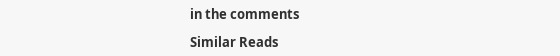in the comments

Similar Reads